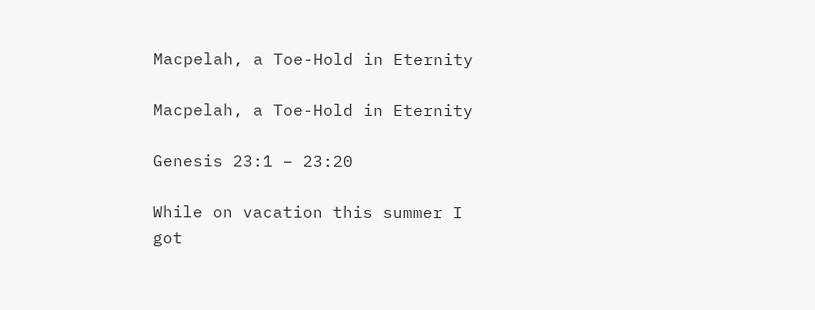Macpelah, a Toe-Hold in Eternity

Macpelah, a Toe-Hold in Eternity

Genesis 23:1 – 23:20

While on vacation this summer I got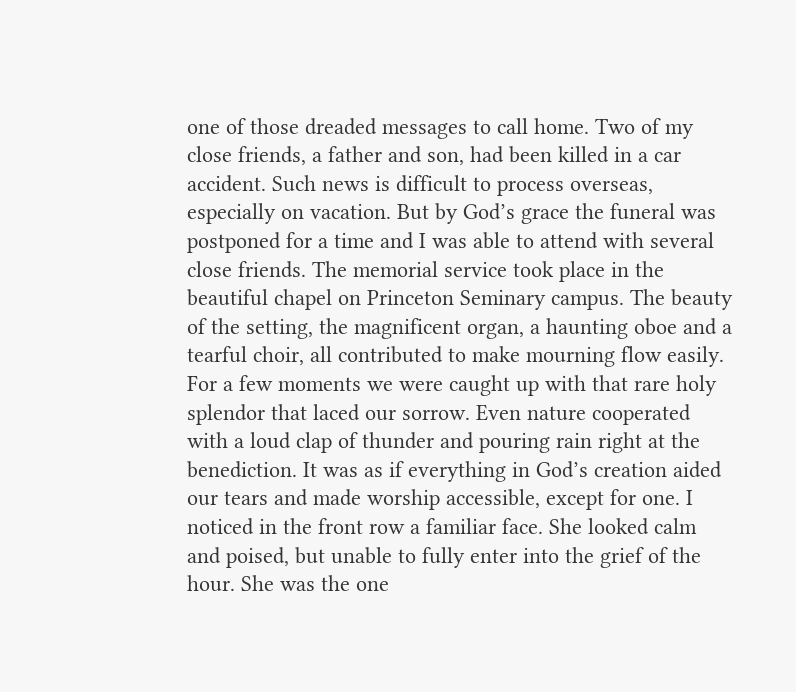one of those dreaded messages to call home. Two of my close friends, a father and son, had been killed in a car accident. Such news is difficult to process overseas, especially on vacation. But by God’s grace the funeral was postponed for a time and I was able to attend with several close friends. The memorial service took place in the beautiful chapel on Princeton Seminary campus. The beauty of the setting, the magnificent organ, a haunting oboe and a tearful choir, all contributed to make mourning flow easily. For a few moments we were caught up with that rare holy splendor that laced our sorrow. Even nature cooperated with a loud clap of thunder and pouring rain right at the benediction. It was as if everything in God’s creation aided our tears and made worship accessible, except for one. I noticed in the front row a familiar face. She looked calm and poised, but unable to fully enter into the grief of the hour. She was the one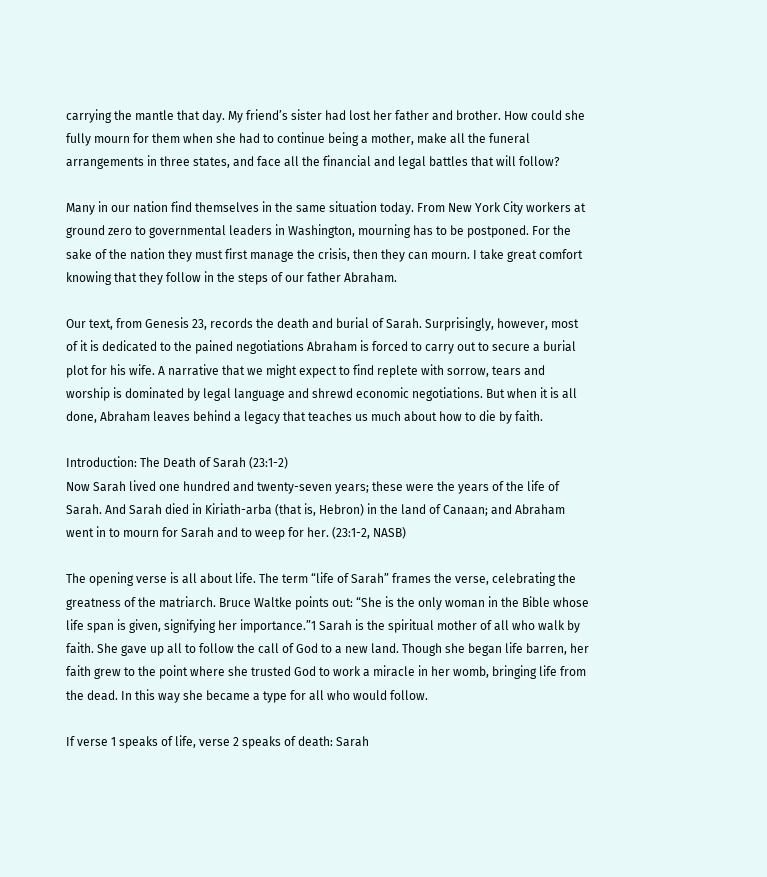carrying the mantle that day. My friend’s sister had lost her father and brother. How could she fully mourn for them when she had to continue being a mother, make all the funeral arrangements in three states, and face all the financial and legal battles that will follow?

Many in our nation find themselves in the same situation today. From New York City workers at ground zero to governmental leaders in Washington, mourning has to be postponed. For the sake of the nation they must first manage the crisis, then they can mourn. I take great comfort knowing that they follow in the steps of our father Abraham.

Our text, from Genesis 23, records the death and burial of Sarah. Surprisingly, however, most of it is dedicated to the pained negotiations Abraham is forced to carry out to secure a burial plot for his wife. A narrative that we might expect to find replete with sorrow, tears and worship is dominated by legal language and shrewd economic negotiations. But when it is all done, Abraham leaves behind a legacy that teaches us much about how to die by faith.

Introduction: The Death of Sarah (23:1-2)
Now Sarah lived one hundred and twenty-seven years; these were the years of the life of Sarah. And Sarah died in Kiriath-arba (that is, Hebron) in the land of Canaan; and Abraham went in to mourn for Sarah and to weep for her. (23:1-2, NASB)

The opening verse is all about life. The term “life of Sarah” frames the verse, celebrating the greatness of the matriarch. Bruce Waltke points out: “She is the only woman in the Bible whose life span is given, signifying her importance.”1 Sarah is the spiritual mother of all who walk by faith. She gave up all to follow the call of God to a new land. Though she began life barren, her faith grew to the point where she trusted God to work a miracle in her womb, bringing life from the dead. In this way she became a type for all who would follow.

If verse 1 speaks of life, verse 2 speaks of death: Sarah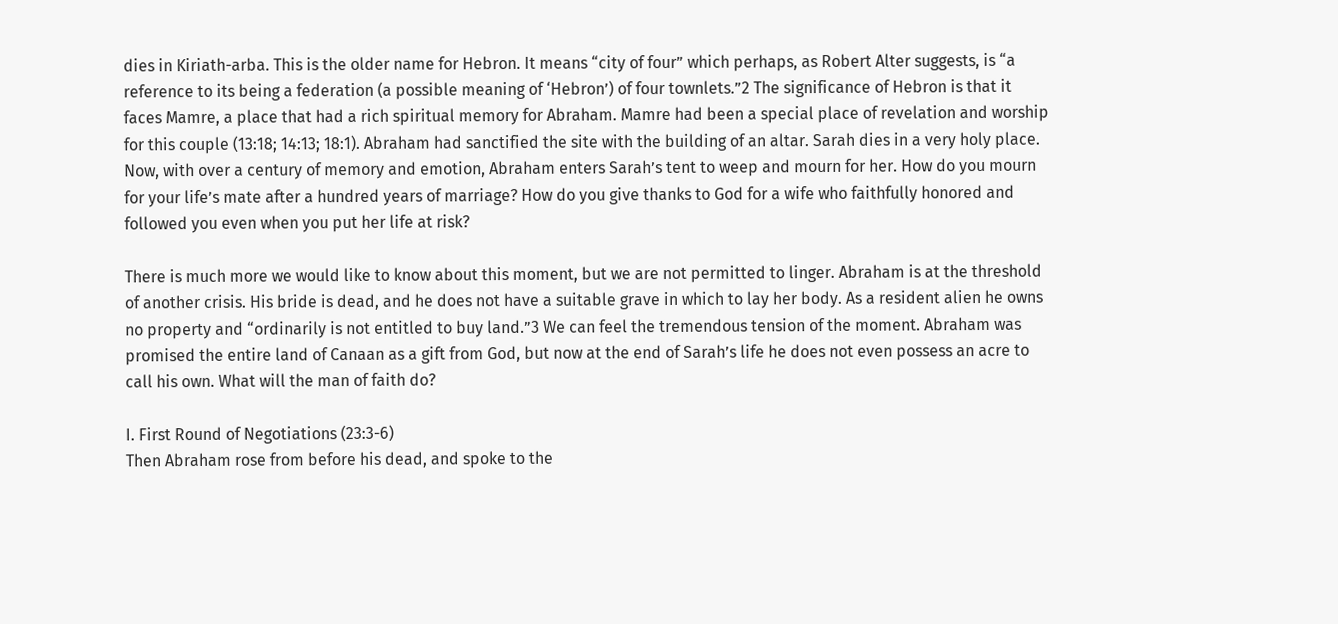dies in Kiriath-arba. This is the older name for Hebron. It means “city of four” which perhaps, as Robert Alter suggests, is “a reference to its being a federation (a possible meaning of ‘Hebron’) of four townlets.”2 The significance of Hebron is that it faces Mamre, a place that had a rich spiritual memory for Abraham. Mamre had been a special place of revelation and worship for this couple (13:18; 14:13; 18:1). Abraham had sanctified the site with the building of an altar. Sarah dies in a very holy place. Now, with over a century of memory and emotion, Abraham enters Sarah’s tent to weep and mourn for her. How do you mourn for your life’s mate after a hundred years of marriage? How do you give thanks to God for a wife who faithfully honored and followed you even when you put her life at risk?

There is much more we would like to know about this moment, but we are not permitted to linger. Abraham is at the threshold of another crisis. His bride is dead, and he does not have a suitable grave in which to lay her body. As a resident alien he owns no property and “ordinarily is not entitled to buy land.”3 We can feel the tremendous tension of the moment. Abraham was promised the entire land of Canaan as a gift from God, but now at the end of Sarah’s life he does not even possess an acre to call his own. What will the man of faith do?

I. First Round of Negotiations (23:3-6)
Then Abraham rose from before his dead, and spoke to the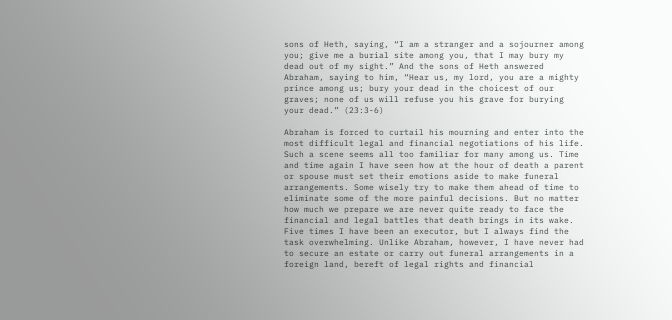sons of Heth, saying, “I am a stranger and a sojourner among you; give me a burial site among you, that I may bury my dead out of my sight.” And the sons of Heth answered Abraham, saying to him, “Hear us, my lord, you are a mighty prince among us; bury your dead in the choicest of our graves; none of us will refuse you his grave for burying your dead.” (23:3-6)

Abraham is forced to curtail his mourning and enter into the most difficult legal and financial negotiations of his life. Such a scene seems all too familiar for many among us. Time and time again I have seen how at the hour of death a parent or spouse must set their emotions aside to make funeral arrangements. Some wisely try to make them ahead of time to eliminate some of the more painful decisions. But no matter how much we prepare we are never quite ready to face the financial and legal battles that death brings in its wake. Five times I have been an executor, but I always find the task overwhelming. Unlike Abraham, however, I have never had to secure an estate or carry out funeral arrangements in a foreign land, bereft of legal rights and financial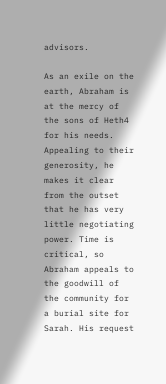advisors.

As an exile on the earth, Abraham is at the mercy of the sons of Heth4 for his needs. Appealing to their generosity, he makes it clear from the outset that he has very little negotiating power. Time is critical, so Abraham appeals to the goodwill of the community for a burial site for Sarah. His request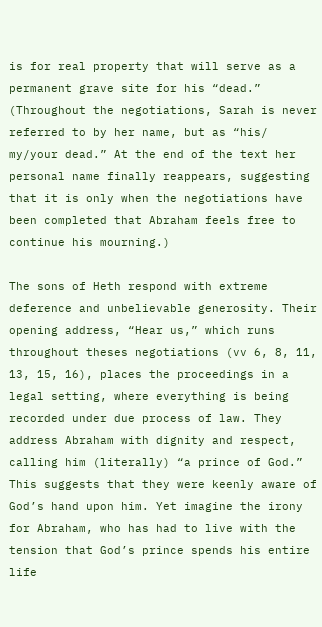is for real property that will serve as a permanent grave site for his “dead.” (Throughout the negotiations, Sarah is never referred to by her name, but as “his/ my/your dead.” At the end of the text her personal name finally reappears, suggesting that it is only when the negotiations have been completed that Abraham feels free to continue his mourning.)

The sons of Heth respond with extreme deference and unbelievable generosity. Their opening address, “Hear us,” which runs throughout theses negotiations (vv 6, 8, 11, 13, 15, 16), places the proceedings in a legal setting, where everything is being recorded under due process of law. They address Abraham with dignity and respect, calling him (literally) “a prince of God.” This suggests that they were keenly aware of God’s hand upon him. Yet imagine the irony for Abraham, who has had to live with the tension that God’s prince spends his entire life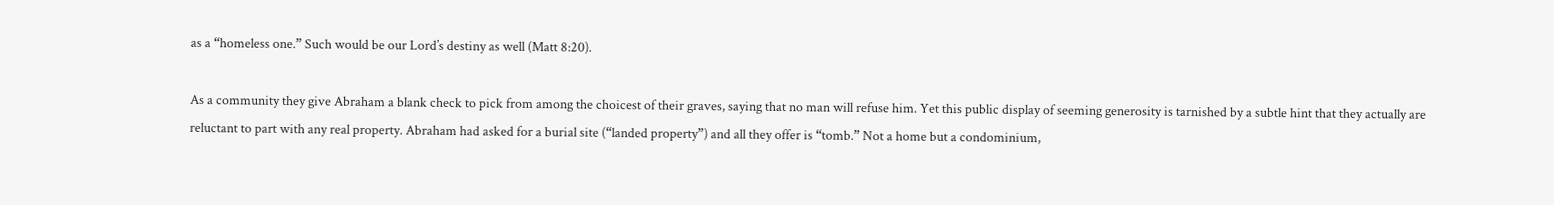as a “homeless one.” Such would be our Lord’s destiny as well (Matt 8:20).

As a community they give Abraham a blank check to pick from among the choicest of their graves, saying that no man will refuse him. Yet this public display of seeming generosity is tarnished by a subtle hint that they actually are reluctant to part with any real property. Abraham had asked for a burial site (“landed property”) and all they offer is “tomb.” Not a home but a condominium,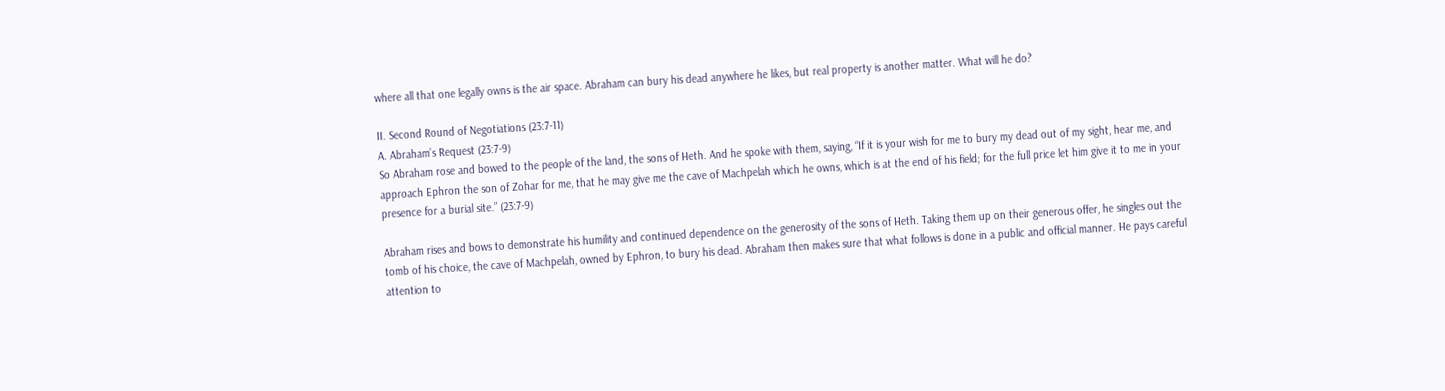where all that one legally owns is the air space. Abraham can bury his dead anywhere he likes, but real property is another matter. What will he do?

II. Second Round of Negotiations (23:7-11)
A. Abraham’s Request (23:7-9)
So Abraham rose and bowed to the people of the land, the sons of Heth. And he spoke with them, saying, “If it is your wish for me to bury my dead out of my sight, hear me, and approach Ephron the son of Zohar for me, that he may give me the cave of Machpelah which he owns, which is at the end of his field; for the full price let him give it to me in your presence for a burial site.” (23:7-9)

Abraham rises and bows to demonstrate his humility and continued dependence on the generosity of the sons of Heth. Taking them up on their generous offer, he singles out the tomb of his choice, the cave of Machpelah, owned by Ephron, to bury his dead. Abraham then makes sure that what follows is done in a public and official manner. He pays careful attention to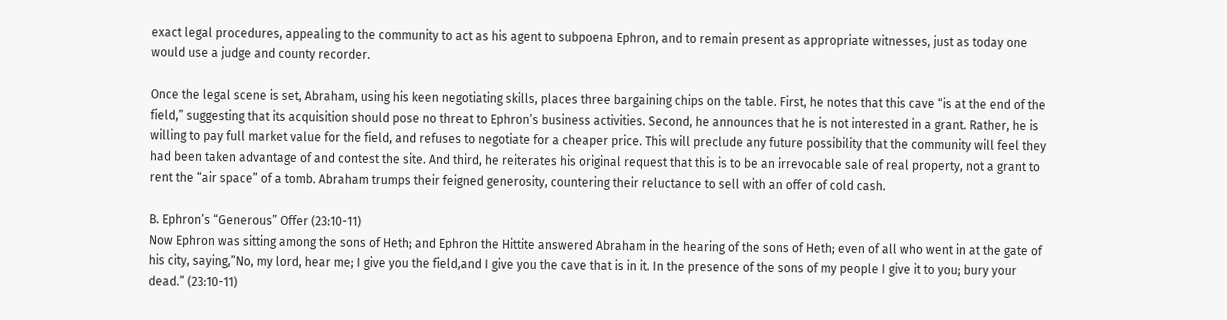exact legal procedures, appealing to the community to act as his agent to subpoena Ephron, and to remain present as appropriate witnesses, just as today one would use a judge and county recorder.

Once the legal scene is set, Abraham, using his keen negotiating skills, places three bargaining chips on the table. First, he notes that this cave “is at the end of the field,” suggesting that its acquisition should pose no threat to Ephron’s business activities. Second, he announces that he is not interested in a grant. Rather, he is willing to pay full market value for the field, and refuses to negotiate for a cheaper price. This will preclude any future possibility that the community will feel they had been taken advantage of and contest the site. And third, he reiterates his original request that this is to be an irrevocable sale of real property, not a grant to rent the “air space” of a tomb. Abraham trumps their feigned generosity, countering their reluctance to sell with an offer of cold cash.

B. Ephron’s “Generous” Offer (23:10-11)
Now Ephron was sitting among the sons of Heth; and Ephron the Hittite answered Abraham in the hearing of the sons of Heth; even of all who went in at the gate of his city, saying,”No, my lord, hear me; I give you the field,and I give you the cave that is in it. In the presence of the sons of my people I give it to you; bury your dead.” (23:10-11)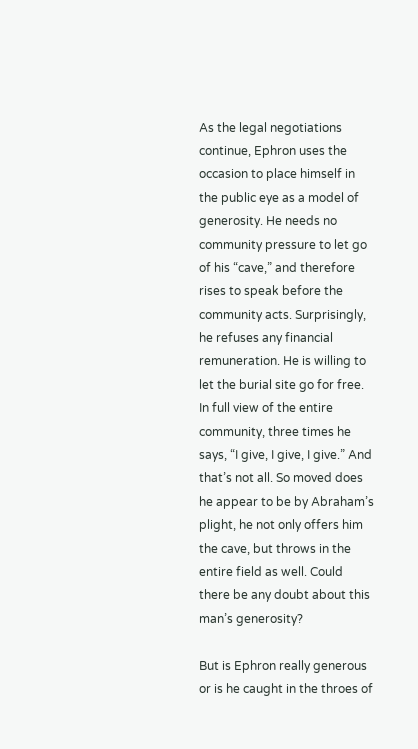As the legal negotiations continue, Ephron uses the occasion to place himself in the public eye as a model of generosity. He needs no community pressure to let go of his “cave,” and therefore rises to speak before the community acts. Surprisingly, he refuses any financial remuneration. He is willing to let the burial site go for free. In full view of the entire community, three times he says, “I give, I give, I give.” And that’s not all. So moved does he appear to be by Abraham’s plight, he not only offers him the cave, but throws in the entire field as well. Could there be any doubt about this man’s generosity?

But is Ephron really generous or is he caught in the throes of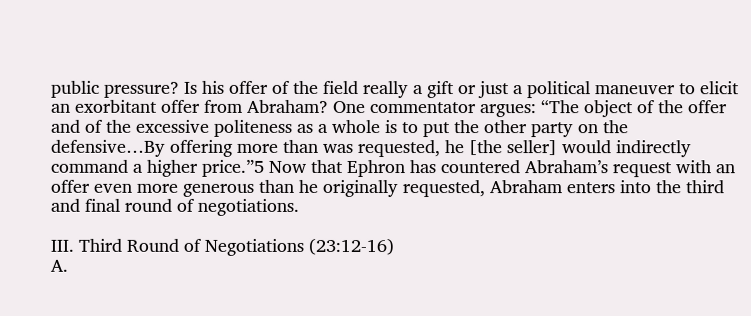public pressure? Is his offer of the field really a gift or just a political maneuver to elicit an exorbitant offer from Abraham? One commentator argues: “The object of the offer and of the excessive politeness as a whole is to put the other party on the defensive…By offering more than was requested, he [the seller] would indirectly command a higher price.”5 Now that Ephron has countered Abraham’s request with an offer even more generous than he originally requested, Abraham enters into the third and final round of negotiations.

III. Third Round of Negotiations (23:12-16)
A.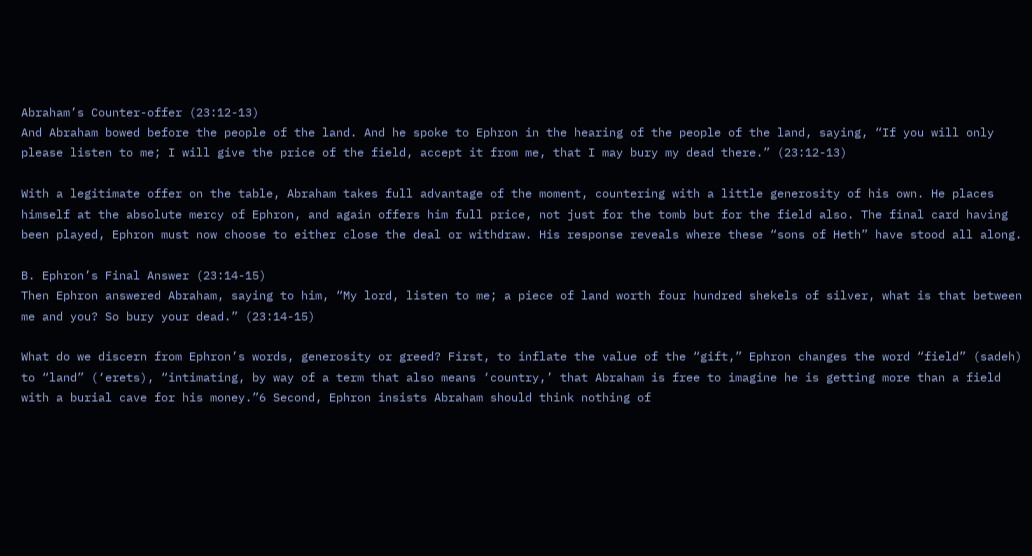Abraham’s Counter-offer (23:12-13)
And Abraham bowed before the people of the land. And he spoke to Ephron in the hearing of the people of the land, saying, “If you will only please listen to me; I will give the price of the field, accept it from me, that I may bury my dead there.” (23:12-13)

With a legitimate offer on the table, Abraham takes full advantage of the moment, countering with a little generosity of his own. He places himself at the absolute mercy of Ephron, and again offers him full price, not just for the tomb but for the field also. The final card having been played, Ephron must now choose to either close the deal or withdraw. His response reveals where these “sons of Heth” have stood all along.

B. Ephron’s Final Answer (23:14-15)
Then Ephron answered Abraham, saying to him, “My lord, listen to me; a piece of land worth four hundred shekels of silver, what is that between me and you? So bury your dead.” (23:14-15)

What do we discern from Ephron’s words, generosity or greed? First, to inflate the value of the “gift,” Ephron changes the word “field” (sadeh) to “land” (‘erets), “intimating, by way of a term that also means ‘country,’ that Abraham is free to imagine he is getting more than a field with a burial cave for his money.”6 Second, Ephron insists Abraham should think nothing of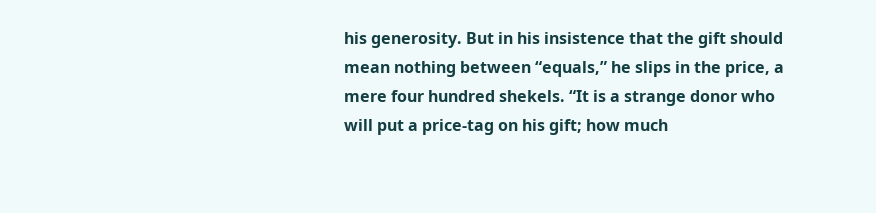his generosity. But in his insistence that the gift should mean nothing between “equals,” he slips in the price, a mere four hundred shekels. “It is a strange donor who will put a price-tag on his gift; how much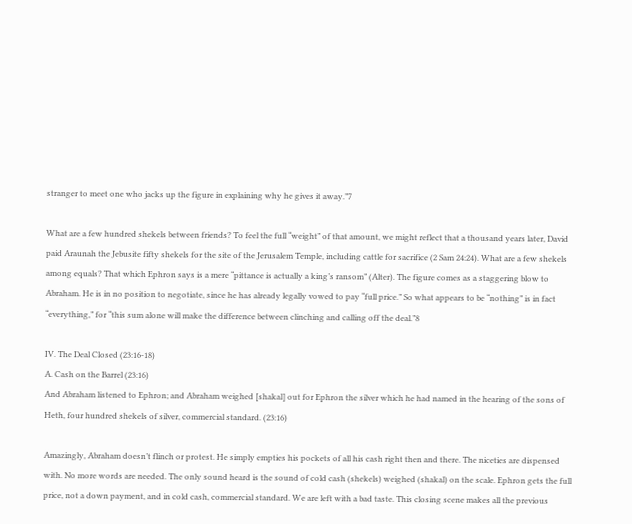stranger to meet one who jacks up the figure in explaining why he gives it away.”7

What are a few hundred shekels between friends? To feel the full “weight” of that amount, we might reflect that a thousand years later, David paid Araunah the Jebusite fifty shekels for the site of the Jerusalem Temple, including cattle for sacrifice (2 Sam 24:24). What are a few shekels among equals? That which Ephron says is a mere “pittance is actually a king’s ransom” (Alter). The figure comes as a staggering blow to Abraham. He is in no position to negotiate, since he has already legally vowed to pay “full price.” So what appears to be “nothing” is in fact “everything,” for “this sum alone will make the difference between clinching and calling off the deal.”8

IV. The Deal Closed (23:16-18)
A. Cash on the Barrel (23:16)
And Abraham listened to Ephron; and Abraham weighed [shakal] out for Ephron the silver which he had named in the hearing of the sons of Heth, four hundred shekels of silver, commercial standard. (23:16)

Amazingly, Abraham doesn’t flinch or protest. He simply empties his pockets of all his cash right then and there. The niceties are dispensed with. No more words are needed. The only sound heard is the sound of cold cash (shekels) weighed (shakal) on the scale. Ephron gets the full price, not a down payment, and in cold cash, commercial standard. We are left with a bad taste. This closing scene makes all the previous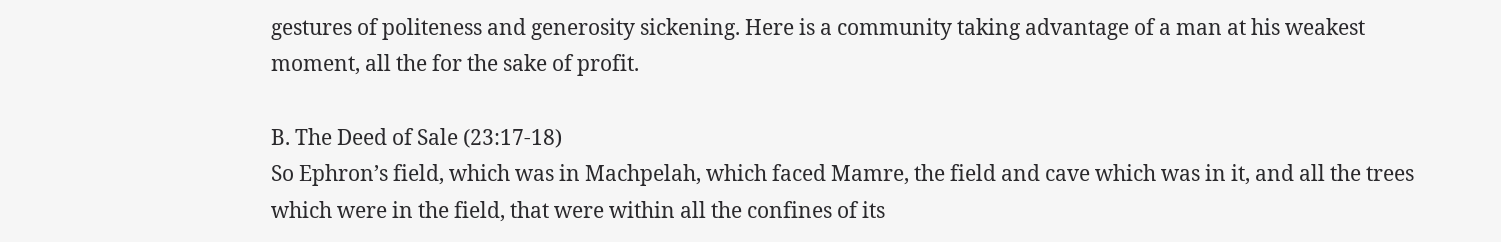gestures of politeness and generosity sickening. Here is a community taking advantage of a man at his weakest moment, all the for the sake of profit.

B. The Deed of Sale (23:17-18)
So Ephron’s field, which was in Machpelah, which faced Mamre, the field and cave which was in it, and all the trees which were in the field, that were within all the confines of its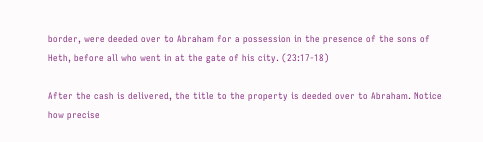border, were deeded over to Abraham for a possession in the presence of the sons of Heth, before all who went in at the gate of his city. (23:17-18)

After the cash is delivered, the title to the property is deeded over to Abraham. Notice how precise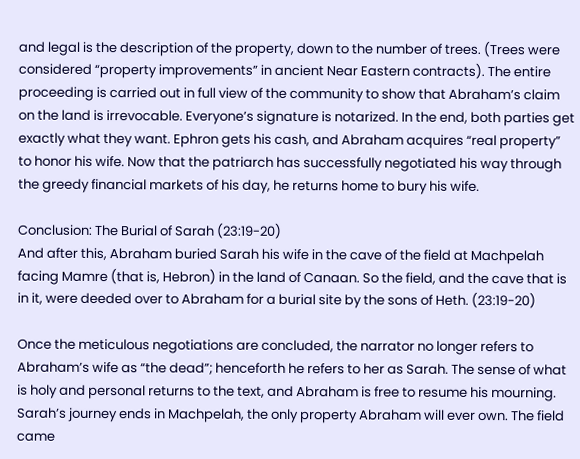and legal is the description of the property, down to the number of trees. (Trees were considered “property improvements” in ancient Near Eastern contracts). The entire proceeding is carried out in full view of the community to show that Abraham’s claim on the land is irrevocable. Everyone’s signature is notarized. In the end, both parties get exactly what they want. Ephron gets his cash, and Abraham acquires “real property” to honor his wife. Now that the patriarch has successfully negotiated his way through the greedy financial markets of his day, he returns home to bury his wife.

Conclusion: The Burial of Sarah (23:19-20)
And after this, Abraham buried Sarah his wife in the cave of the field at Machpelah facing Mamre (that is, Hebron) in the land of Canaan. So the field, and the cave that is in it, were deeded over to Abraham for a burial site by the sons of Heth. (23:19-20)

Once the meticulous negotiations are concluded, the narrator no longer refers to Abraham’s wife as “the dead”; henceforth he refers to her as Sarah. The sense of what is holy and personal returns to the text, and Abraham is free to resume his mourning. Sarah’s journey ends in Machpelah, the only property Abraham will ever own. The field came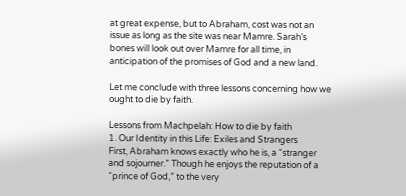at great expense, but to Abraham, cost was not an issue as long as the site was near Mamre. Sarah’s bones will look out over Mamre for all time, in anticipation of the promises of God and a new land.

Let me conclude with three lessons concerning how we ought to die by faith.

Lessons from Machpelah: How to die by faith
1. Our Identity in this Life: Exiles and Strangers
First, Abraham knows exactly who he is, a “stranger and sojourner.” Though he enjoys the reputation of a “prince of God,” to the very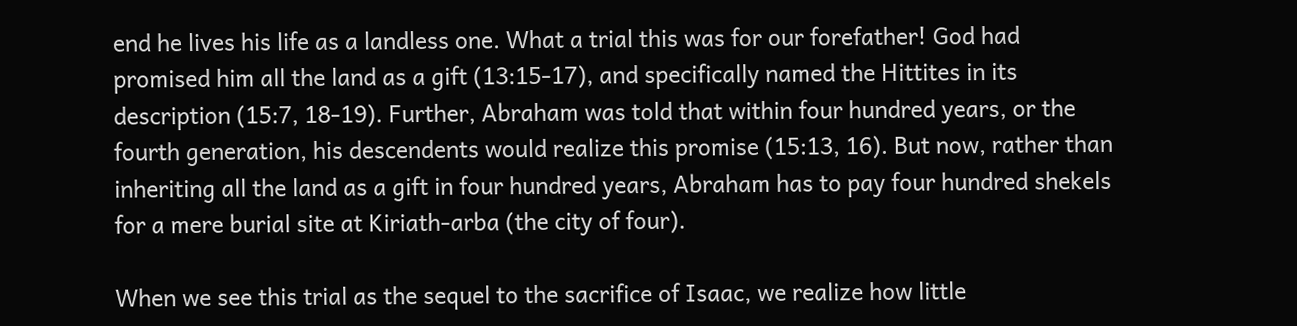end he lives his life as a landless one. What a trial this was for our forefather! God had promised him all the land as a gift (13:15-17), and specifically named the Hittites in its description (15:7, 18-19). Further, Abraham was told that within four hundred years, or the fourth generation, his descendents would realize this promise (15:13, 16). But now, rather than inheriting all the land as a gift in four hundred years, Abraham has to pay four hundred shekels for a mere burial site at Kiriath-arba (the city of four).

When we see this trial as the sequel to the sacrifice of Isaac, we realize how little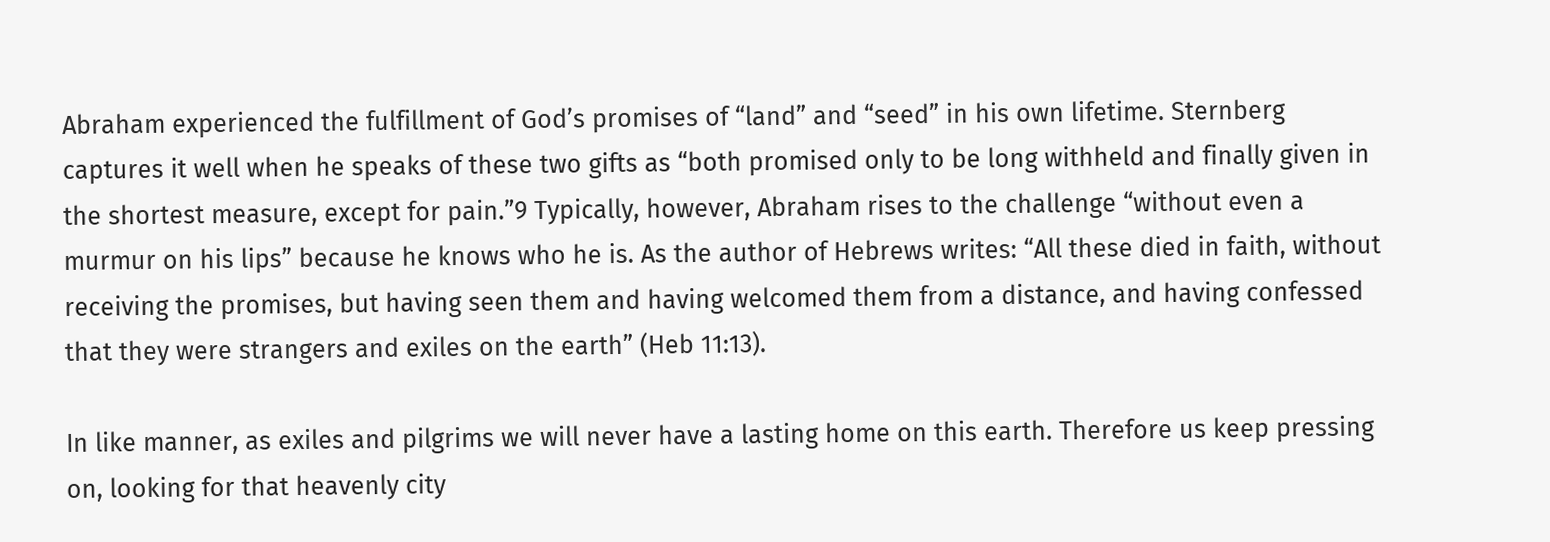Abraham experienced the fulfillment of God’s promises of “land” and “seed” in his own lifetime. Sternberg captures it well when he speaks of these two gifts as “both promised only to be long withheld and finally given in the shortest measure, except for pain.”9 Typically, however, Abraham rises to the challenge “without even a murmur on his lips” because he knows who he is. As the author of Hebrews writes: “All these died in faith, without receiving the promises, but having seen them and having welcomed them from a distance, and having confessed that they were strangers and exiles on the earth” (Heb 11:13).

In like manner, as exiles and pilgrims we will never have a lasting home on this earth. Therefore us keep pressing on, looking for that heavenly city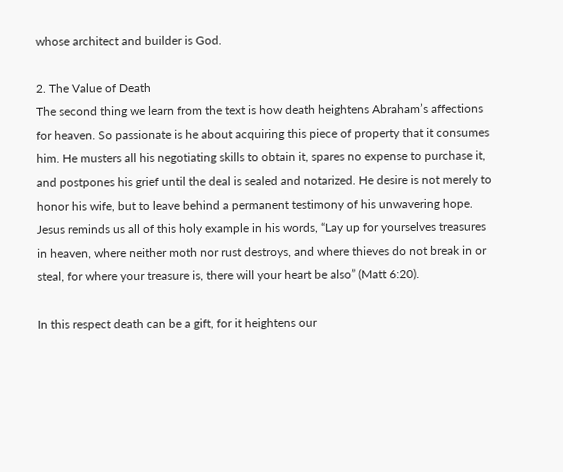whose architect and builder is God.

2. The Value of Death
The second thing we learn from the text is how death heightens Abraham’s affections for heaven. So passionate is he about acquiring this piece of property that it consumes him. He musters all his negotiating skills to obtain it, spares no expense to purchase it, and postpones his grief until the deal is sealed and notarized. He desire is not merely to honor his wife, but to leave behind a permanent testimony of his unwavering hope. Jesus reminds us all of this holy example in his words, “Lay up for yourselves treasures in heaven, where neither moth nor rust destroys, and where thieves do not break in or steal, for where your treasure is, there will your heart be also” (Matt 6:20).

In this respect death can be a gift, for it heightens our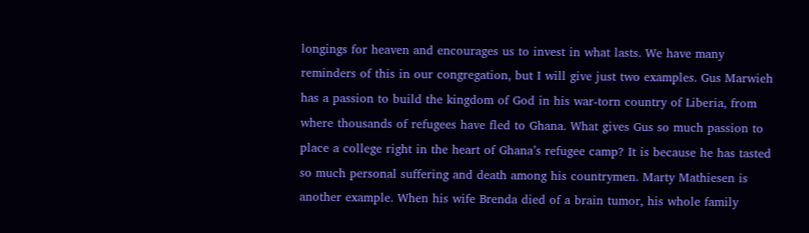longings for heaven and encourages us to invest in what lasts. We have many reminders of this in our congregation, but I will give just two examples. Gus Marwieh has a passion to build the kingdom of God in his war-torn country of Liberia, from where thousands of refugees have fled to Ghana. What gives Gus so much passion to place a college right in the heart of Ghana’s refugee camp? It is because he has tasted so much personal suffering and death among his countrymen. Marty Mathiesen is another example. When his wife Brenda died of a brain tumor, his whole family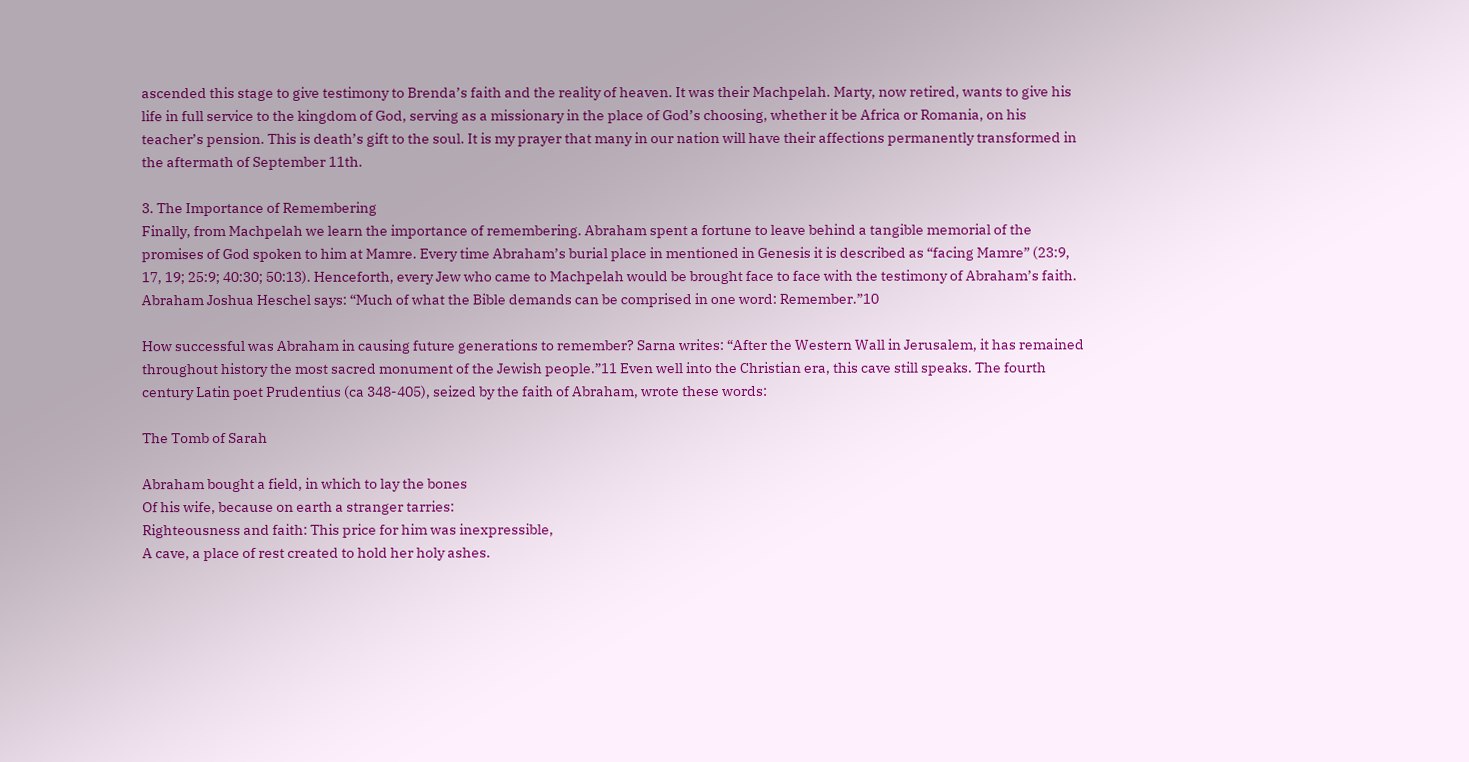ascended this stage to give testimony to Brenda’s faith and the reality of heaven. It was their Machpelah. Marty, now retired, wants to give his life in full service to the kingdom of God, serving as a missionary in the place of God’s choosing, whether it be Africa or Romania, on his teacher’s pension. This is death’s gift to the soul. It is my prayer that many in our nation will have their affections permanently transformed in the aftermath of September 11th.

3. The Importance of Remembering
Finally, from Machpelah we learn the importance of remembering. Abraham spent a fortune to leave behind a tangible memorial of the promises of God spoken to him at Mamre. Every time Abraham’s burial place in mentioned in Genesis it is described as “facing Mamre” (23:9, 17, 19; 25:9; 40:30; 50:13). Henceforth, every Jew who came to Machpelah would be brought face to face with the testimony of Abraham’s faith. Abraham Joshua Heschel says: “Much of what the Bible demands can be comprised in one word: Remember.”10

How successful was Abraham in causing future generations to remember? Sarna writes: “After the Western Wall in Jerusalem, it has remained throughout history the most sacred monument of the Jewish people.”11 Even well into the Christian era, this cave still speaks. The fourth century Latin poet Prudentius (ca 348-405), seized by the faith of Abraham, wrote these words:

The Tomb of Sarah

Abraham bought a field, in which to lay the bones
Of his wife, because on earth a stranger tarries:
Righteousness and faith: This price for him was inexpressible,
A cave, a place of rest created to hold her holy ashes.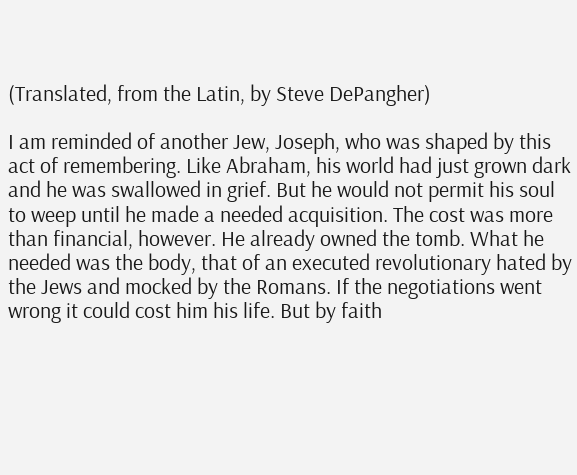(Translated, from the Latin, by Steve DePangher)

I am reminded of another Jew, Joseph, who was shaped by this act of remembering. Like Abraham, his world had just grown dark and he was swallowed in grief. But he would not permit his soul to weep until he made a needed acquisition. The cost was more than financial, however. He already owned the tomb. What he needed was the body, that of an executed revolutionary hated by the Jews and mocked by the Romans. If the negotiations went wrong it could cost him his life. But by faith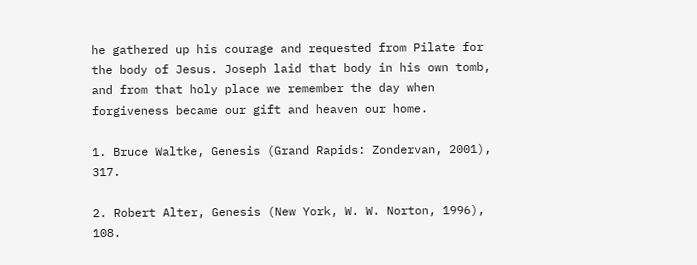he gathered up his courage and requested from Pilate for the body of Jesus. Joseph laid that body in his own tomb, and from that holy place we remember the day when forgiveness became our gift and heaven our home.

1. Bruce Waltke, Genesis (Grand Rapids: Zondervan, 2001), 317.

2. Robert Alter, Genesis (New York, W. W. Norton, 1996), 108.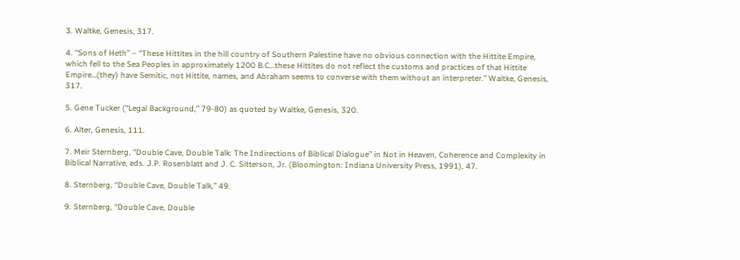3. Waltke, Genesis, 317.

4. “Sons of Heth” – “These Hittites in the hill country of Southern Palestine have no obvious connection with the Hittite Empire, which fell to the Sea Peoples in approximately 1200 B.C…these Hittites do not reflect the customs and practices of that Hittite Empire…(they) have Semitic, not Hittite, names, and Abraham seems to converse with them without an interpreter.” Waltke, Genesis, 317.

5. Gene Tucker (“Legal Background,” 79-80) as quoted by Waltke, Genesis, 320.

6. Alter, Genesis, 111.

7. Meir Sternberg, “Double Cave, Double Talk: The Indirections of Biblical Dialogue” in Not in Heaven, Coherence and Complexity in Biblical Narrative, eds. J.P. Rosenblatt and J. C. Sitterson, Jr. (Bloomington: Indiana University Press, 1991), 47.

8. Sternberg, “Double Cave, Double Talk,” 49.

9. Sternberg, “Double Cave, Double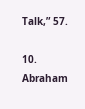Talk,” 57.

10. Abraham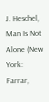J. Heschel, Man Is Not Alone (New York: Farrar,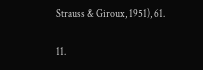Strauss & Giroux, 1951), 61.

11.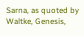Sarna, as quoted by Waltke, Genesis,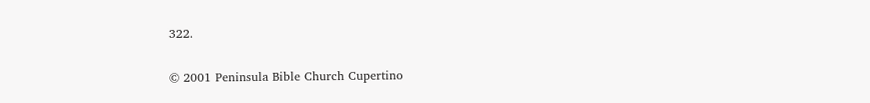322.

© 2001 Peninsula Bible Church Cupertino